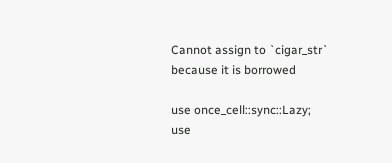Cannot assign to `cigar_str` because it is borrowed

use once_cell::sync::Lazy;
use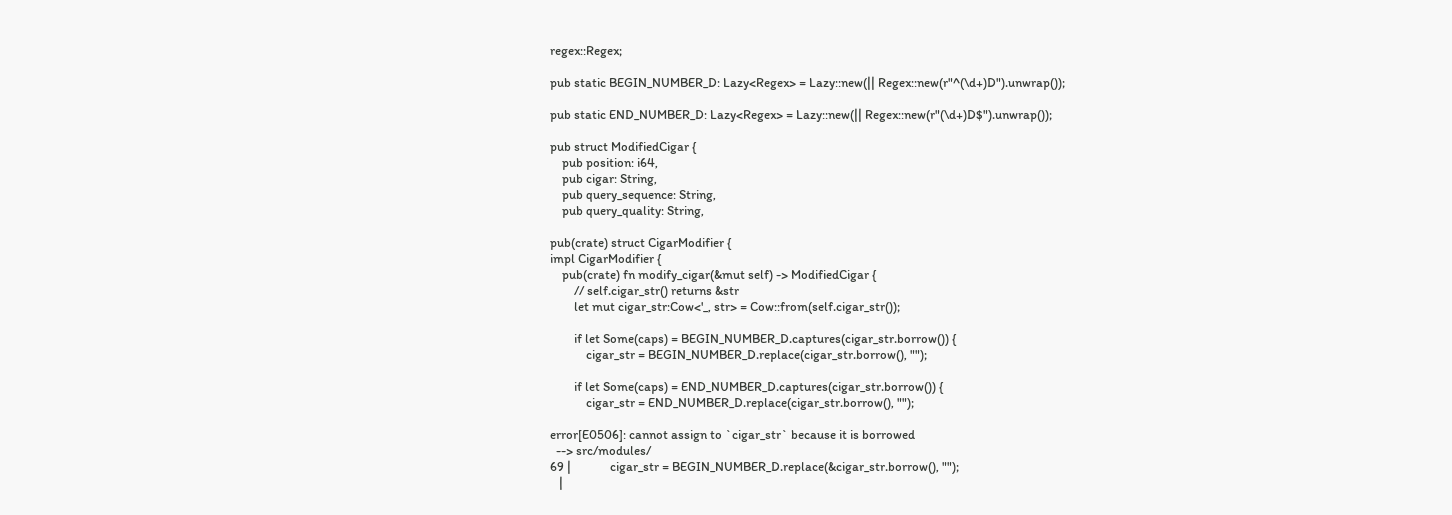regex::Regex;

pub static BEGIN_NUMBER_D: Lazy<Regex> = Lazy::new(|| Regex::new(r"^(\d+)D").unwrap());

pub static END_NUMBER_D: Lazy<Regex> = Lazy::new(|| Regex::new(r"(\d+)D$").unwrap());

pub struct ModifiedCigar {
    pub position: i64,
    pub cigar: String,
    pub query_sequence: String,
    pub query_quality: String,

pub(crate) struct CigarModifier {
impl CigarModifier {
    pub(crate) fn modify_cigar(&mut self) -> ModifiedCigar {
        // self.cigar_str() returns &str
        let mut cigar_str:Cow<'_, str> = Cow::from(self.cigar_str());

        if let Some(caps) = BEGIN_NUMBER_D.captures(cigar_str.borrow()) {
            cigar_str = BEGIN_NUMBER_D.replace(cigar_str.borrow(), "");

        if let Some(caps) = END_NUMBER_D.captures(cigar_str.borrow()) {
            cigar_str = END_NUMBER_D.replace(cigar_str.borrow(), "");

error[E0506]: cannot assign to `cigar_str` because it is borrowed
  --> src/modules/
69 |             cigar_str = BEGIN_NUMBER_D.replace(&cigar_str.borrow(), "");
   |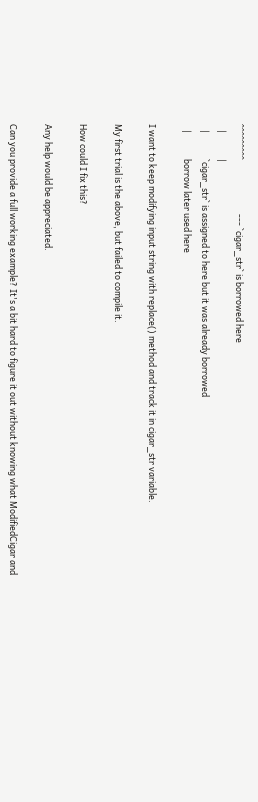^^^^^^^^^                           --- `cigar_str` is borrowed here
   |             |
   |             `cigar_str` is assigned to here but it was already borrowed
   |             borrow later used here

I want to keep modifying input string with replace() method and track it in cigar_str variable.

My first trial is the above, but failed to compile it.

How could I fix this?

Any help would be appreciated.

Can you provide a full working example? It's a bit hard to figure it out without knowing what ModifiedCigar and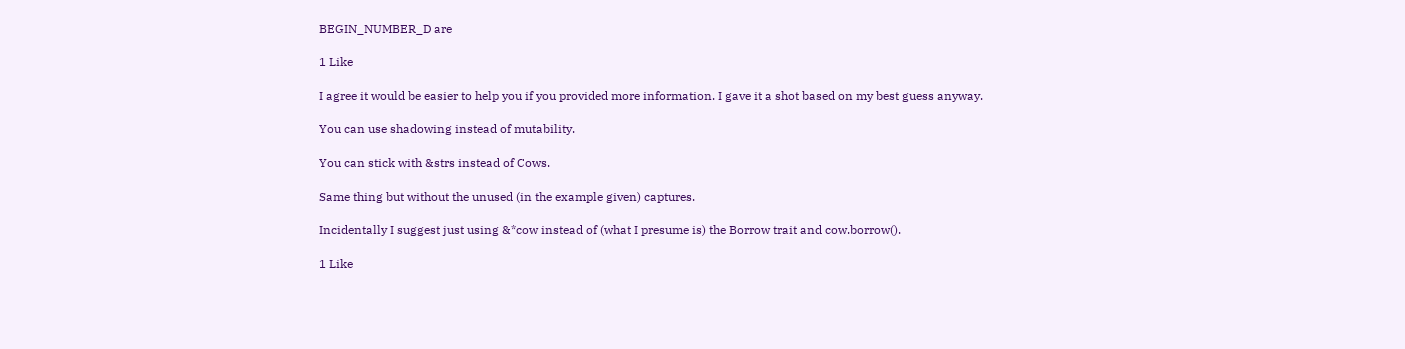BEGIN_NUMBER_D are

1 Like

I agree it would be easier to help you if you provided more information. I gave it a shot based on my best guess anyway.

You can use shadowing instead of mutability.

You can stick with &strs instead of Cows.

Same thing but without the unused (in the example given) captures.

Incidentally I suggest just using &*cow instead of (what I presume is) the Borrow trait and cow.borrow().

1 Like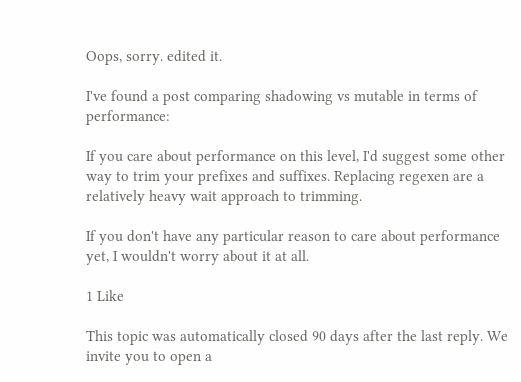Oops, sorry. edited it.

I've found a post comparing shadowing vs mutable in terms of performance:

If you care about performance on this level, I'd suggest some other way to trim your prefixes and suffixes. Replacing regexen are a relatively heavy wait approach to trimming.

If you don't have any particular reason to care about performance yet, I wouldn't worry about it at all.

1 Like

This topic was automatically closed 90 days after the last reply. We invite you to open a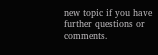new topic if you have further questions or comments.